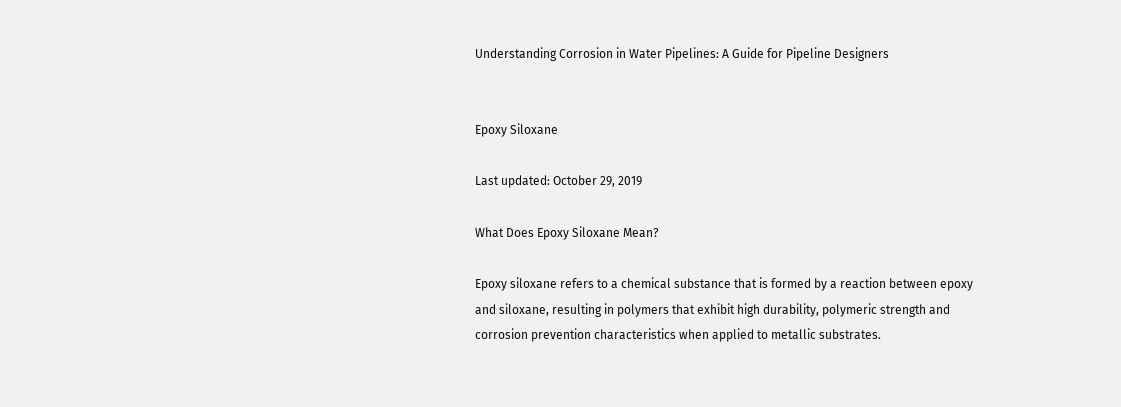Understanding Corrosion in Water Pipelines: A Guide for Pipeline Designers


Epoxy Siloxane

Last updated: October 29, 2019

What Does Epoxy Siloxane Mean?

Epoxy siloxane refers to a chemical substance that is formed by a reaction between epoxy and siloxane, resulting in polymers that exhibit high durability, polymeric strength and corrosion prevention characteristics when applied to metallic substrates.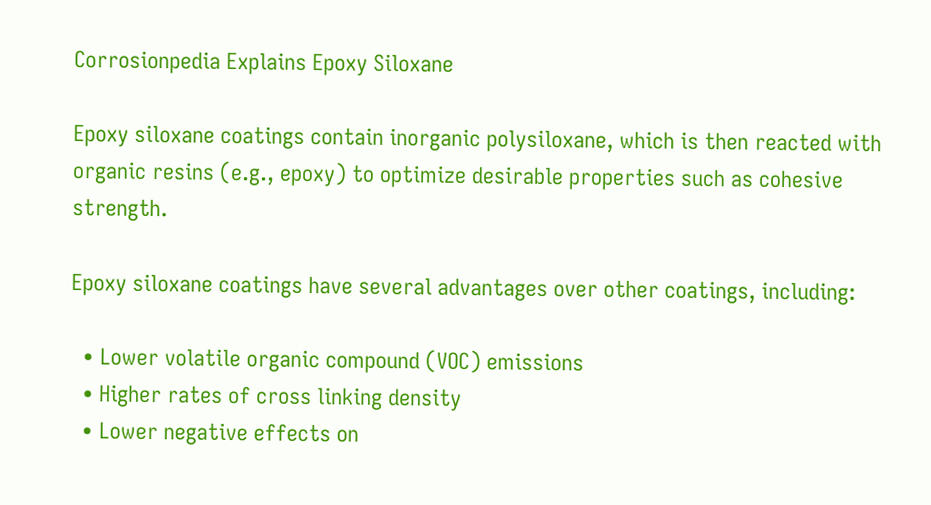Corrosionpedia Explains Epoxy Siloxane

Epoxy siloxane coatings contain inorganic polysiloxane, which is then reacted with organic resins (e.g., epoxy) to optimize desirable properties such as cohesive strength.

Epoxy siloxane coatings have several advantages over other coatings, including:

  • Lower volatile organic compound (VOC) emissions
  • Higher rates of cross linking density
  • Lower negative effects on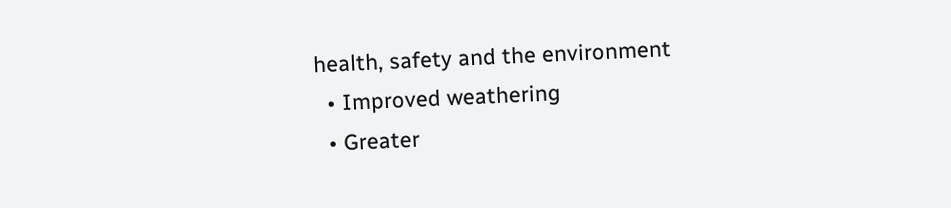health, safety and the environment
  • Improved weathering
  • Greater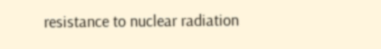resistance to nuclear radiation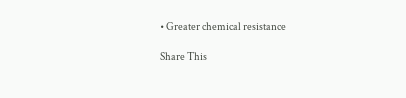• Greater chemical resistance

Share This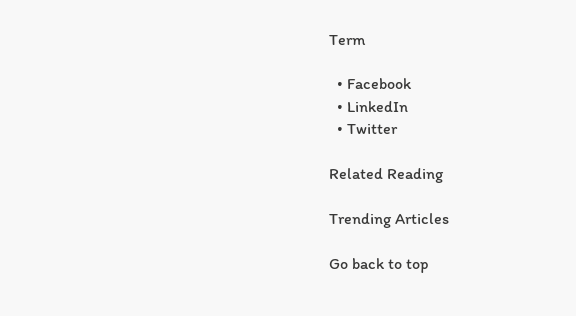Term

  • Facebook
  • LinkedIn
  • Twitter

Related Reading

Trending Articles

Go back to top